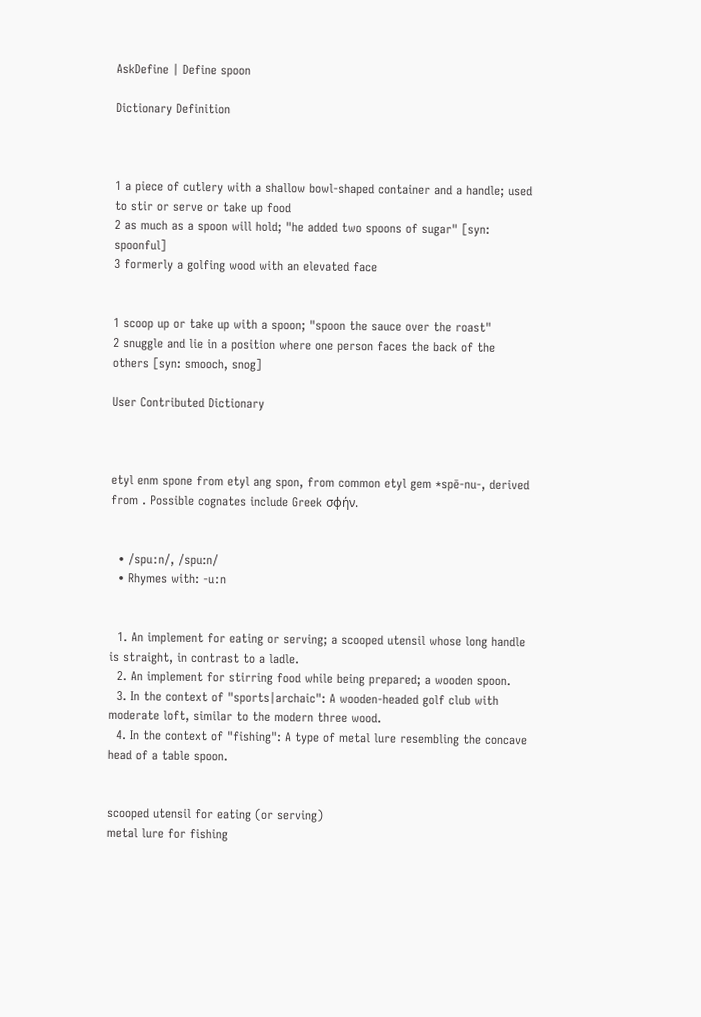AskDefine | Define spoon

Dictionary Definition



1 a piece of cutlery with a shallow bowl-shaped container and a handle; used to stir or serve or take up food
2 as much as a spoon will hold; "he added two spoons of sugar" [syn: spoonful]
3 formerly a golfing wood with an elevated face


1 scoop up or take up with a spoon; "spoon the sauce over the roast"
2 snuggle and lie in a position where one person faces the back of the others [syn: smooch, snog]

User Contributed Dictionary



etyl enm spone from etyl ang spon, from common etyl gem *spē-nu-, derived from . Possible cognates include Greek σφήν.


  • /spuːn/, /spu:n/
  • Rhymes with: -uːn


  1. An implement for eating or serving; a scooped utensil whose long handle is straight, in contrast to a ladle.
  2. An implement for stirring food while being prepared; a wooden spoon.
  3. In the context of "sports|archaic": A wooden-headed golf club with moderate loft, similar to the modern three wood.
  4. In the context of "fishing": A type of metal lure resembling the concave head of a table spoon.


scooped utensil for eating (or serving)
metal lure for fishing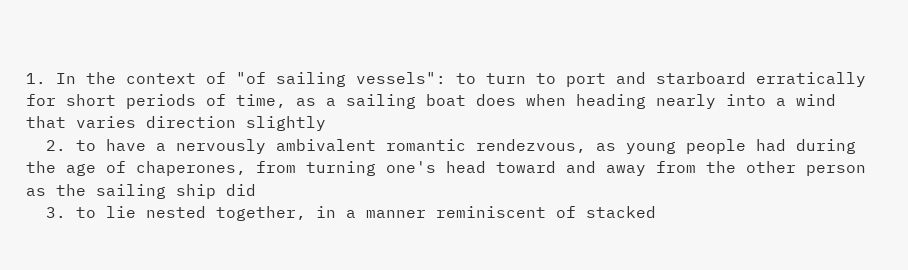1. In the context of "of sailing vessels": to turn to port and starboard erratically for short periods of time, as a sailing boat does when heading nearly into a wind that varies direction slightly
  2. to have a nervously ambivalent romantic rendezvous, as young people had during the age of chaperones, from turning one's head toward and away from the other person as the sailing ship did
  3. to lie nested together, in a manner reminiscent of stacked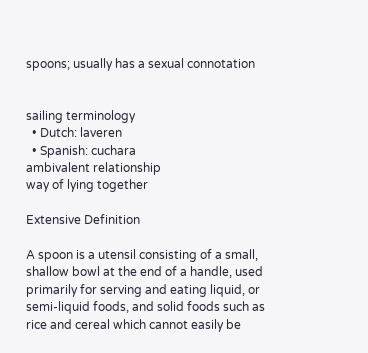spoons; usually has a sexual connotation


sailing terminology
  • Dutch: laveren
  • Spanish: cuchara
ambivalent relationship
way of lying together

Extensive Definition

A spoon is a utensil consisting of a small, shallow bowl at the end of a handle, used primarily for serving and eating liquid, or semi-liquid foods, and solid foods such as rice and cereal which cannot easily be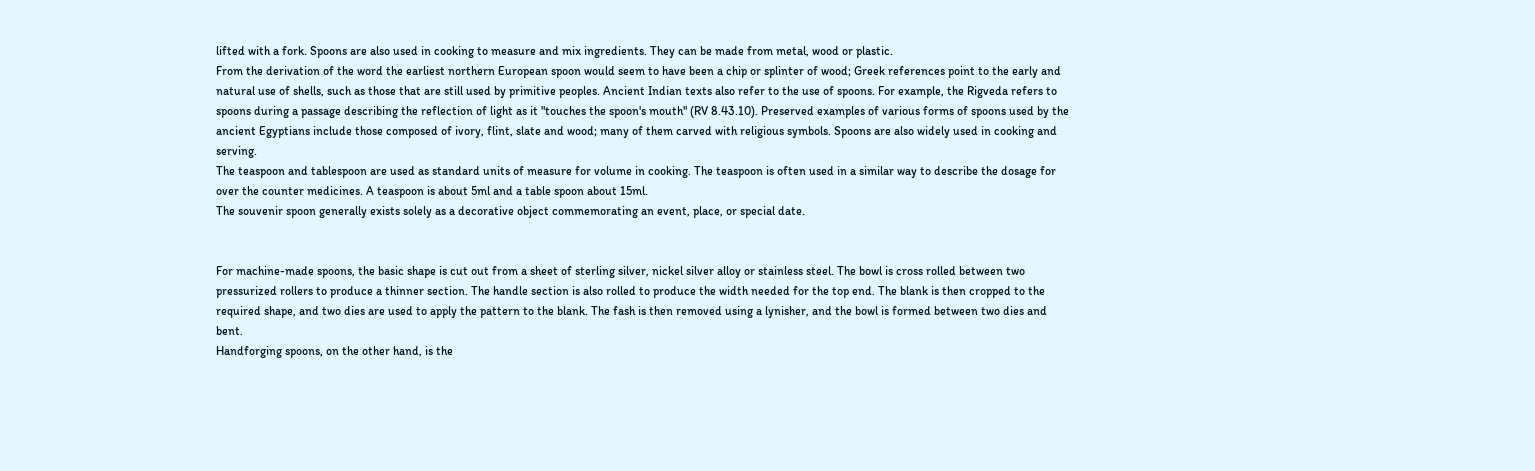lifted with a fork. Spoons are also used in cooking to measure and mix ingredients. They can be made from metal, wood or plastic.
From the derivation of the word the earliest northern European spoon would seem to have been a chip or splinter of wood; Greek references point to the early and natural use of shells, such as those that are still used by primitive peoples. Ancient Indian texts also refer to the use of spoons. For example, the Rigveda refers to spoons during a passage describing the reflection of light as it "touches the spoon's mouth" (RV 8.43.10). Preserved examples of various forms of spoons used by the ancient Egyptians include those composed of ivory, flint, slate and wood; many of them carved with religious symbols. Spoons are also widely used in cooking and serving.
The teaspoon and tablespoon are used as standard units of measure for volume in cooking. The teaspoon is often used in a similar way to describe the dosage for over the counter medicines. A teaspoon is about 5ml and a table spoon about 15ml.
The souvenir spoon generally exists solely as a decorative object commemorating an event, place, or special date.


For machine-made spoons, the basic shape is cut out from a sheet of sterling silver, nickel silver alloy or stainless steel. The bowl is cross rolled between two pressurized rollers to produce a thinner section. The handle section is also rolled to produce the width needed for the top end. The blank is then cropped to the required shape, and two dies are used to apply the pattern to the blank. The fash is then removed using a lynisher, and the bowl is formed between two dies and bent.
Handforging spoons, on the other hand, is the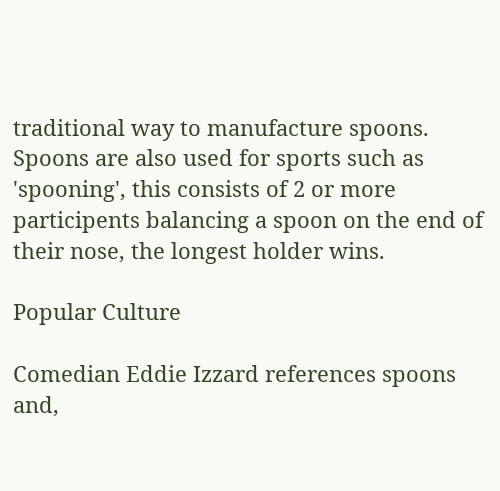traditional way to manufacture spoons. Spoons are also used for sports such as 'spooning', this consists of 2 or more participents balancing a spoon on the end of their nose, the longest holder wins.

Popular Culture

Comedian Eddie Izzard references spoons and,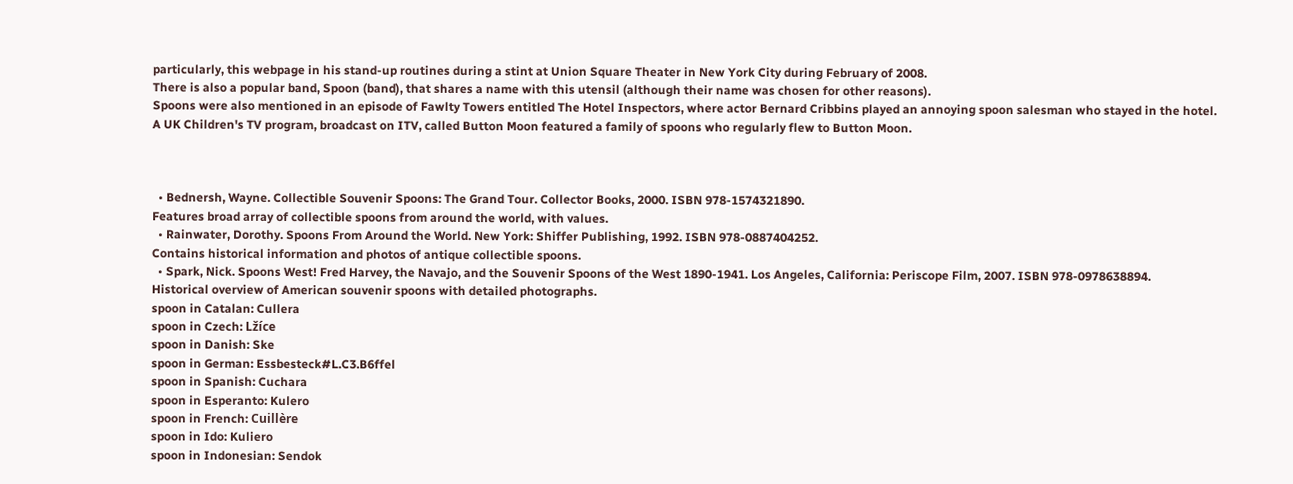particularly, this webpage in his stand-up routines during a stint at Union Square Theater in New York City during February of 2008.
There is also a popular band, Spoon (band), that shares a name with this utensil (although their name was chosen for other reasons).
Spoons were also mentioned in an episode of Fawlty Towers entitled The Hotel Inspectors, where actor Bernard Cribbins played an annoying spoon salesman who stayed in the hotel.
A UK Children's TV program, broadcast on ITV, called Button Moon featured a family of spoons who regularly flew to Button Moon.



  • Bednersh, Wayne. Collectible Souvenir Spoons: The Grand Tour. Collector Books, 2000. ISBN 978-1574321890.
Features broad array of collectible spoons from around the world, with values.
  • Rainwater, Dorothy. Spoons From Around the World. New York: Shiffer Publishing, 1992. ISBN 978-0887404252.
Contains historical information and photos of antique collectible spoons.
  • Spark, Nick. Spoons West! Fred Harvey, the Navajo, and the Souvenir Spoons of the West 1890-1941. Los Angeles, California: Periscope Film, 2007. ISBN 978-0978638894.
Historical overview of American souvenir spoons with detailed photographs.
spoon in Catalan: Cullera
spoon in Czech: Lžíce
spoon in Danish: Ske
spoon in German: Essbesteck#L.C3.B6ffel
spoon in Spanish: Cuchara
spoon in Esperanto: Kulero
spoon in French: Cuillère
spoon in Ido: Kuliero
spoon in Indonesian: Sendok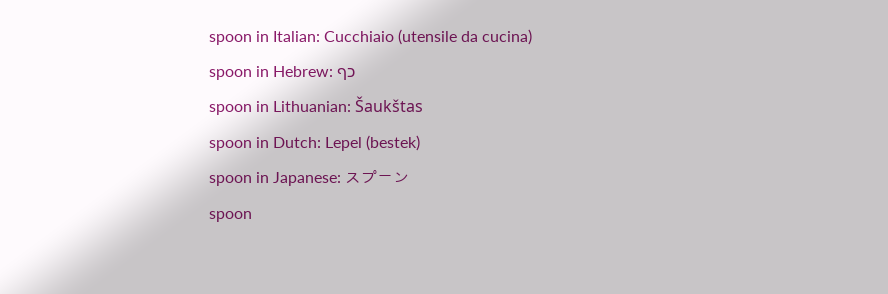spoon in Italian: Cucchiaio (utensile da cucina)
spoon in Hebrew: כף
spoon in Lithuanian: Šaukštas
spoon in Dutch: Lepel (bestek)
spoon in Japanese: スプーン
spoon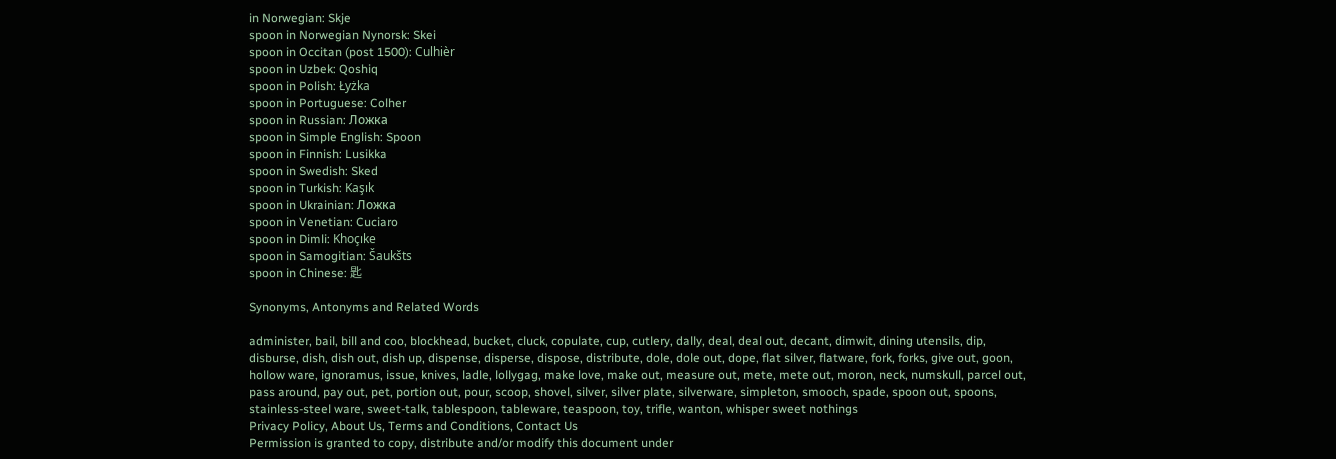in Norwegian: Skje
spoon in Norwegian Nynorsk: Skei
spoon in Occitan (post 1500): Culhièr
spoon in Uzbek: Qoshiq
spoon in Polish: Łyżka
spoon in Portuguese: Colher
spoon in Russian: Ложка
spoon in Simple English: Spoon
spoon in Finnish: Lusikka
spoon in Swedish: Sked
spoon in Turkish: Kaşık
spoon in Ukrainian: Ложка
spoon in Venetian: Cuciaro
spoon in Dimli: Khoçıke
spoon in Samogitian: Šaukšts
spoon in Chinese: 匙

Synonyms, Antonyms and Related Words

administer, bail, bill and coo, blockhead, bucket, cluck, copulate, cup, cutlery, dally, deal, deal out, decant, dimwit, dining utensils, dip, disburse, dish, dish out, dish up, dispense, disperse, dispose, distribute, dole, dole out, dope, flat silver, flatware, fork, forks, give out, goon, hollow ware, ignoramus, issue, knives, ladle, lollygag, make love, make out, measure out, mete, mete out, moron, neck, numskull, parcel out, pass around, pay out, pet, portion out, pour, scoop, shovel, silver, silver plate, silverware, simpleton, smooch, spade, spoon out, spoons, stainless-steel ware, sweet-talk, tablespoon, tableware, teaspoon, toy, trifle, wanton, whisper sweet nothings
Privacy Policy, About Us, Terms and Conditions, Contact Us
Permission is granted to copy, distribute and/or modify this document under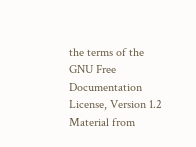the terms of the GNU Free Documentation License, Version 1.2
Material from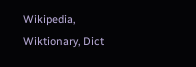Wikipedia, Wiktionary, Dict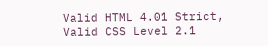Valid HTML 4.01 Strict, Valid CSS Level 2.1